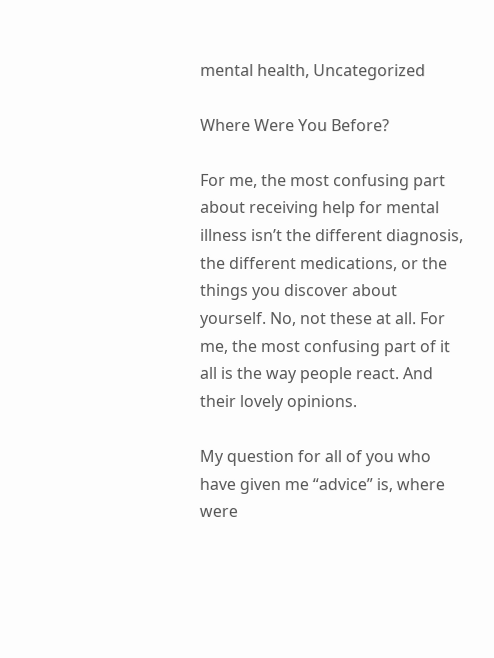mental health, Uncategorized

Where Were You Before?

For me, the most confusing part about receiving help for mental illness isn’t the different diagnosis, the different medications, or the things you discover about yourself. No, not these at all. For me, the most confusing part of it all is the way people react. And their lovely opinions.

My question for all of you who have given me “advice” is, where were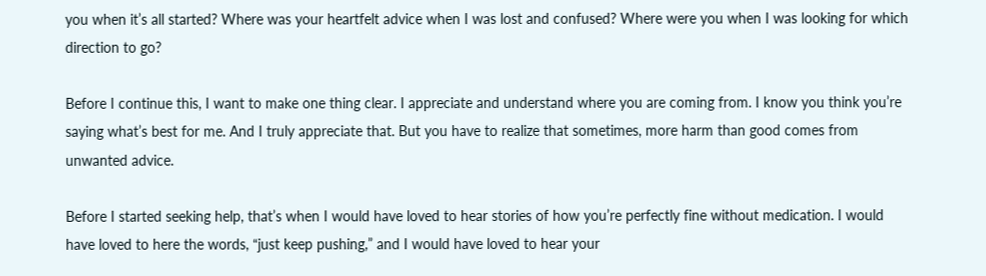you when it’s all started? Where was your heartfelt advice when I was lost and confused? Where were you when I was looking for which direction to go?

Before I continue this, I want to make one thing clear. I appreciate and understand where you are coming from. I know you think you’re saying what’s best for me. And I truly appreciate that. But you have to realize that sometimes, more harm than good comes from unwanted advice.

Before I started seeking help, that’s when I would have loved to hear stories of how you’re perfectly fine without medication. I would have loved to here the words, “just keep pushing,” and I would have loved to hear your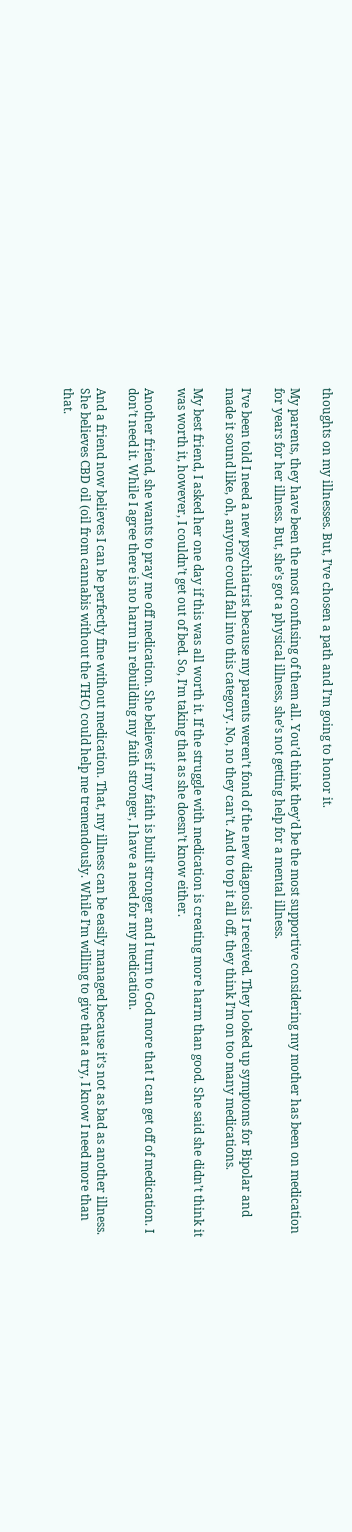thoughts on my illnesses. But, I’ve chosen a path and I’m going to honor it.

My parents, they have been the most confusing of them all. You’d think they’d be the most supportive considering my mother has been on medication for years for her illness. But, she’s got a physical illness, she’s not getting help for a mental illness.

I’ve been told I need a new psychiatrist because my parents weren’t fond of the new diagnosis I received. They looked up symptoms for Bipolar and made it sound like, oh, anyone could fall into this category. No, no they can’t. And to top it all off, they think I’m on too many medications.

My best friend, I asked her one day if this was all worth it. If the struggle with medication is creating more harm than good. She said she didn’t think it was worth it, however, I couldn’t get out of bed. So, I’m taking that as she doesn’t know either.

Another friend, she wants to pray me off medication. She believes if my faith is built stronger and I turn to God more that I can get off of medication. I don’t need it. While I agree there is no harm in rebuilding my faith stronger, I have a need for my medication.

And a friend now believes I can be perfectly fine without medication. That, my illness can be easily managed because it’s not as bad as another illness. She believes CBD oil (oil from cannabis without the THC) could help me tremendously. While I’m willing to give that a try, I know I need more than that.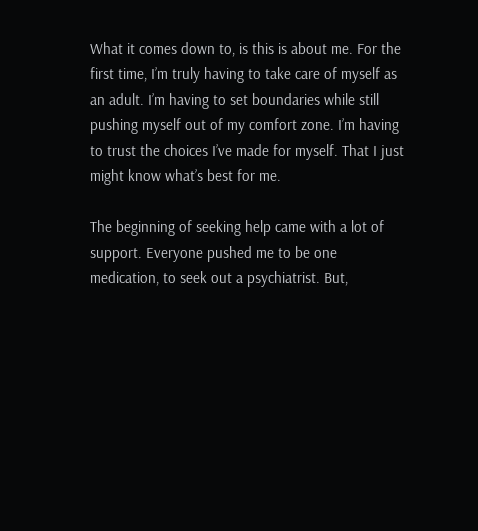What it comes down to, is this is about me. For the first time, I’m truly having to take care of myself as an adult. I’m having to set boundaries while still pushing myself out of my comfort zone. I’m having to trust the choices I’ve made for myself. That I just might know what’s best for me.

The beginning of seeking help came with a lot of support. Everyone pushed me to be one medication, to seek out a psychiatrist. But,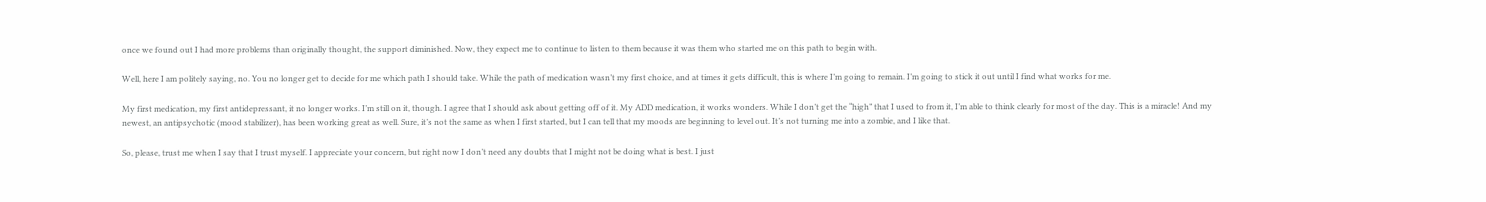once we found out I had more problems than originally thought, the support diminished. Now, they expect me to continue to listen to them because it was them who started me on this path to begin with.

Well, here I am politely saying, no. You no longer get to decide for me which path I should take. While the path of medication wasn’t my first choice, and at times it gets difficult, this is where I’m going to remain. I’m going to stick it out until I find what works for me.

My first medication, my first antidepressant, it no longer works. I’m still on it, though. I agree that I should ask about getting off of it. My ADD medication, it works wonders. While I don’t get the “high” that I used to from it, I’m able to think clearly for most of the day. This is a miracle! And my newest, an antipsychotic (mood stabilizer), has been working great as well. Sure, it’s not the same as when I first started, but I can tell that my moods are beginning to level out. It’s not turning me into a zombie, and I like that.

So, please, trust me when I say that I trust myself. I appreciate your concern, but right now I don’t need any doubts that I might not be doing what is best. I just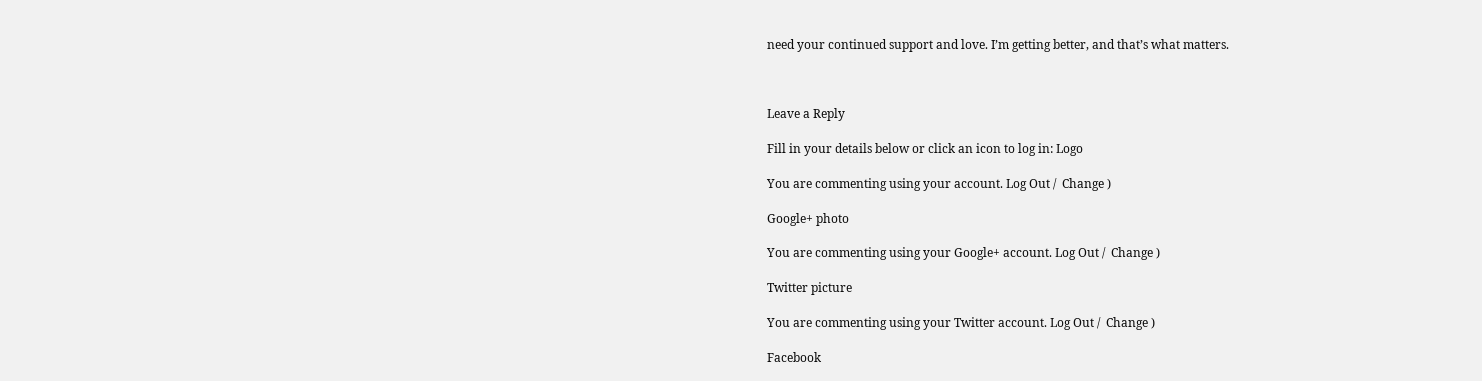need your continued support and love. I’m getting better, and that’s what matters.



Leave a Reply

Fill in your details below or click an icon to log in: Logo

You are commenting using your account. Log Out /  Change )

Google+ photo

You are commenting using your Google+ account. Log Out /  Change )

Twitter picture

You are commenting using your Twitter account. Log Out /  Change )

Facebook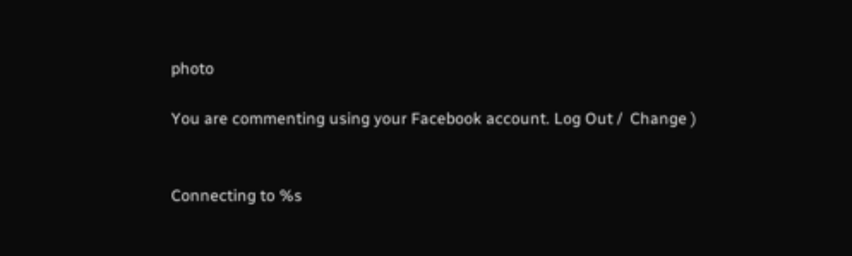photo

You are commenting using your Facebook account. Log Out /  Change )


Connecting to %s